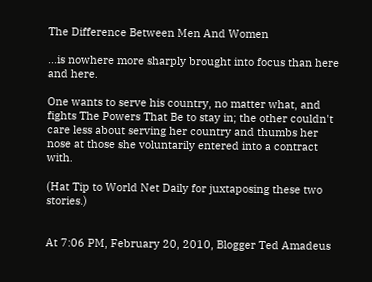The Difference Between Men And Women

...is nowhere more sharply brought into focus than here and here.

One wants to serve his country, no matter what, and fights The Powers That Be to stay in; the other couldn't care less about serving her country and thumbs her nose at those she voluntarily entered into a contract with.

(Hat Tip to World Net Daily for juxtaposing these two stories.)


At 7:06 PM, February 20, 2010, Blogger Ted Amadeus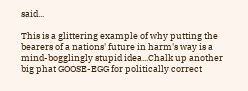said...

This is a glittering example of why putting the bearers of a nations' future in harm's way is a mind-bogglingly stupid idea...Chalk up another big phat GOOSE-EGG for politically correct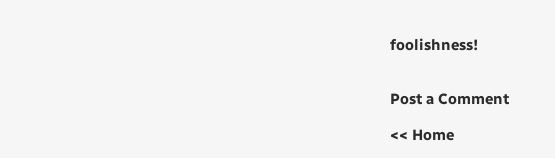foolishness!


Post a Comment

<< Home